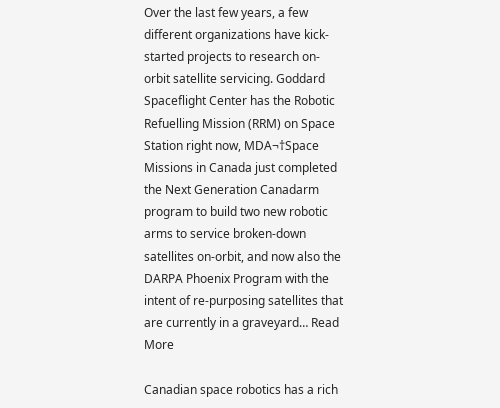Over the last few years, a few different organizations have kick-started projects to research on-orbit satellite servicing. Goddard Spaceflight Center has the Robotic Refuelling Mission (RRM) on Space Station right now, MDA¬†Space Missions in Canada just completed the Next Generation Canadarm program to build two new robotic arms to service broken-down satellites on-orbit, and now also the DARPA Phoenix Program with the intent of re-purposing satellites that are currently in a graveyard… Read More

Canadian space robotics has a rich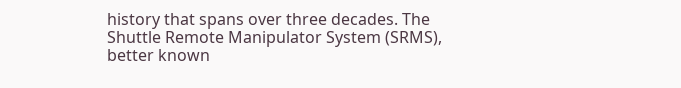history that spans over three decades. The Shuttle Remote Manipulator System (SRMS), better known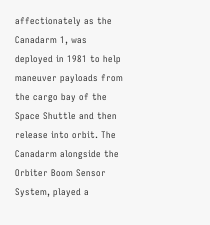affectionately as the Canadarm 1, was deployed in 1981 to help maneuver payloads from the cargo bay of the Space Shuttle and then release into orbit. The Canadarm alongside the Orbiter Boom Sensor System, played a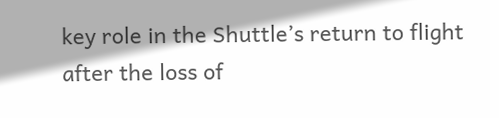key role in the Shuttle’s return to flight after the loss of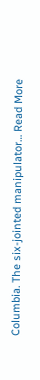Columbia. The six-jointed manipulator… Read More